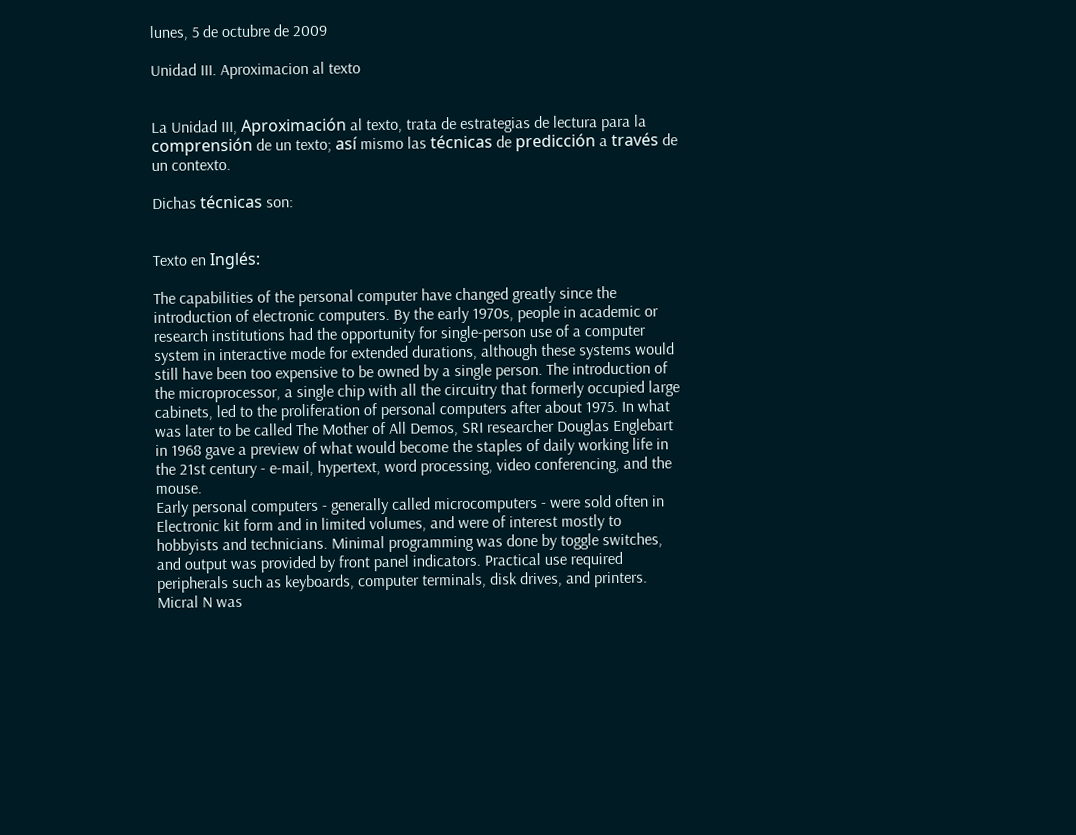lunes, 5 de octubre de 2009

Unidad III. Aproximacion al texto


La Unidad III, Aproximación al texto, trata de estrategias de lectura para la comprensión de un texto; así mismo las técnicas de predicción a través de un contexto.

Dichas técnicas son:


Texto en Inglés:

The capabilities of the personal computer have changed greatly since the introduction of electronic computers. By the early 1970s, people in academic or research institutions had the opportunity for single-person use of a computer system in interactive mode for extended durations, although these systems would still have been too expensive to be owned by a single person. The introduction of the microprocessor, a single chip with all the circuitry that formerly occupied large cabinets, led to the proliferation of personal computers after about 1975. In what was later to be called The Mother of All Demos, SRI researcher Douglas Englebart in 1968 gave a preview of what would become the staples of daily working life in the 21st century - e-mail, hypertext, word processing, video conferencing, and the mouse.
Early personal computers - generally called microcomputers - were sold often in Electronic kit form and in limited volumes, and were of interest mostly to hobbyists and technicians. Minimal programming was done by toggle switches, and output was provided by front panel indicators. Practical use required peripherals such as keyboards, computer terminals, disk drives, and printers. Micral N was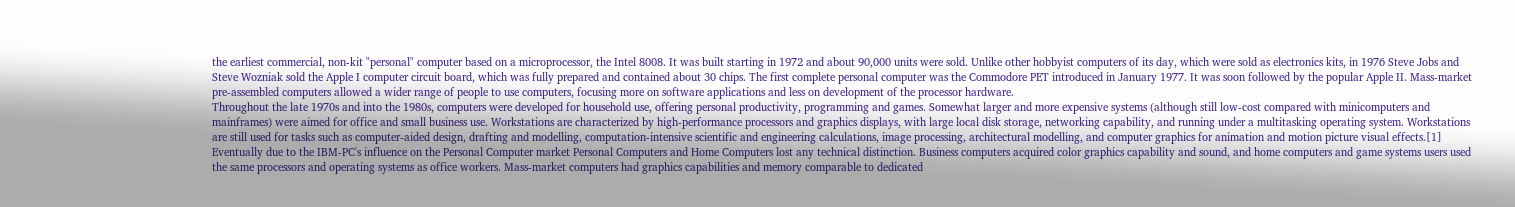the earliest commercial, non-kit "personal" computer based on a microprocessor, the Intel 8008. It was built starting in 1972 and about 90,000 units were sold. Unlike other hobbyist computers of its day, which were sold as electronics kits, in 1976 Steve Jobs and Steve Wozniak sold the Apple I computer circuit board, which was fully prepared and contained about 30 chips. The first complete personal computer was the Commodore PET introduced in January 1977. It was soon followed by the popular Apple II. Mass-market pre-assembled computers allowed a wider range of people to use computers, focusing more on software applications and less on development of the processor hardware.
Throughout the late 1970s and into the 1980s, computers were developed for household use, offering personal productivity, programming and games. Somewhat larger and more expensive systems (although still low-cost compared with minicomputers and mainframes) were aimed for office and small business use. Workstations are characterized by high-performance processors and graphics displays, with large local disk storage, networking capability, and running under a multitasking operating system. Workstations are still used for tasks such as computer-aided design, drafting and modelling, computation-intensive scientific and engineering calculations, image processing, architectural modelling, and computer graphics for animation and motion picture visual effects.[1]
Eventually due to the IBM-PC's influence on the Personal Computer market Personal Computers and Home Computers lost any technical distinction. Business computers acquired color graphics capability and sound, and home computers and game systems users used the same processors and operating systems as office workers. Mass-market computers had graphics capabilities and memory comparable to dedicated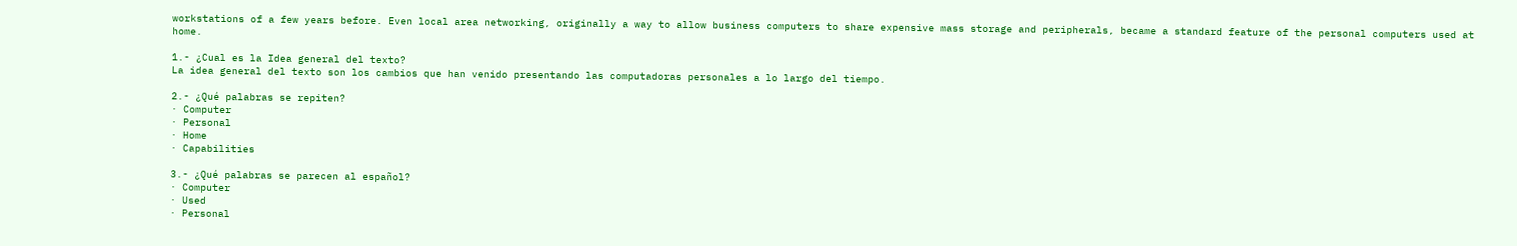workstations of a few years before. Even local area networking, originally a way to allow business computers to share expensive mass storage and peripherals, became a standard feature of the personal computers used at home.

1.- ¿Cual es la Idea general del texto?
La idea general del texto son los cambios que han venido presentando las computadoras personales a lo largo del tiempo.

2.- ¿Qué palabras se repiten?
· Computer
· Personal
· Home
· Capabilities

3.- ¿Qué palabras se parecen al español?
· Computer
· Used
· Personal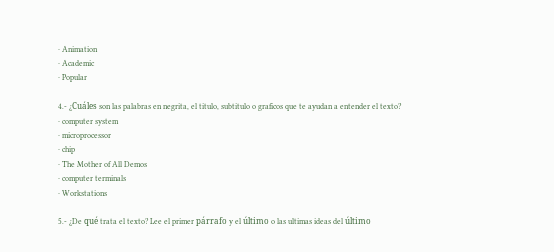· Animation
· Academic
· Popular

4.- ¿Cuáles son las palabras en negrita, el titulo, subtitulo o graficos que te ayudan a entender el texto?
· computer system
· microprocessor
· chip
· The Mother of All Demos
· computer terminals
· Workstations

5.- ¿De qué trata el texto? Lee el primer párrafo y el último o las ultimas ideas del último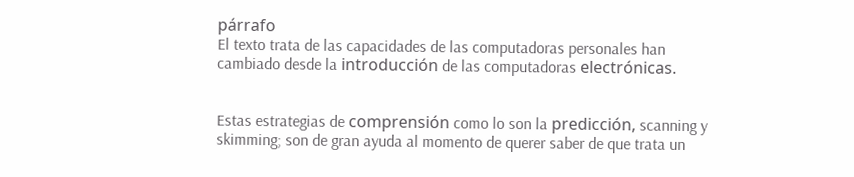párrafo
El texto trata de las capacidades de las computadoras personales han cambiado desde la introducción de las computadoras electrónicas.


Estas estrategias de comprensión como lo son la predicción, scanning y skimming; son de gran ayuda al momento de querer saber de que trata un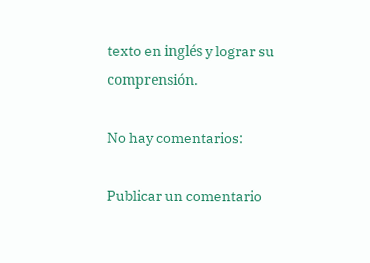texto en inglés y lograr su comprensión.

No hay comentarios:

Publicar un comentario